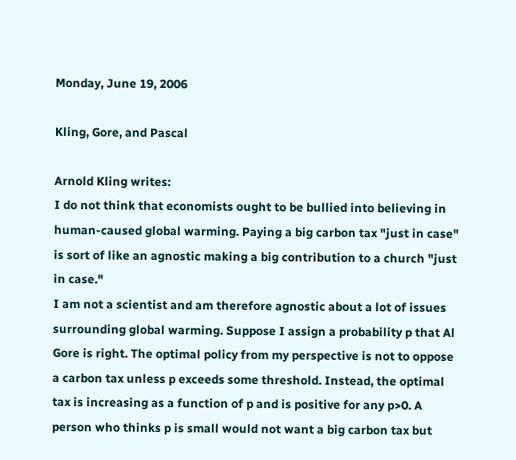Monday, June 19, 2006

Kling, Gore, and Pascal

Arnold Kling writes:
I do not think that economists ought to be bullied into believing in human-caused global warming. Paying a big carbon tax "just in case" is sort of like an agnostic making a big contribution to a church "just in case."
I am not a scientist and am therefore agnostic about a lot of issues surrounding global warming. Suppose I assign a probability p that Al Gore is right. The optimal policy from my perspective is not to oppose a carbon tax unless p exceeds some threshold. Instead, the optimal tax is increasing as a function of p and is positive for any p>0. A person who thinks p is small would not want a big carbon tax but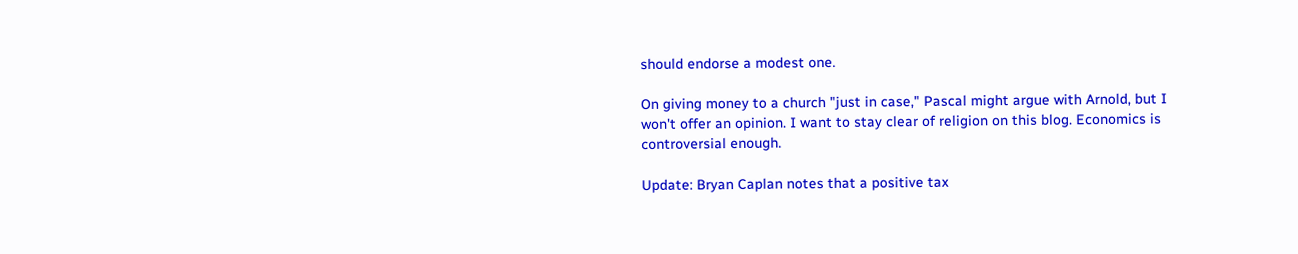should endorse a modest one.

On giving money to a church "just in case," Pascal might argue with Arnold, but I won't offer an opinion. I want to stay clear of religion on this blog. Economics is controversial enough.

Update: Bryan Caplan notes that a positive tax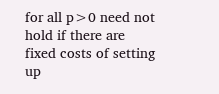for all p>0 need not hold if there are fixed costs of setting up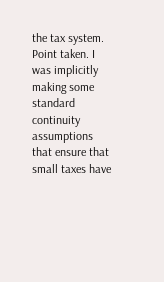the tax system. Point taken. I was implicitly making some standard continuity assumptions that ensure that small taxes have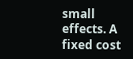small effects. A fixed cost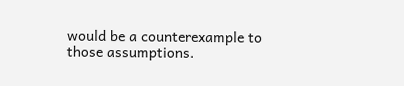would be a counterexample to those assumptions.